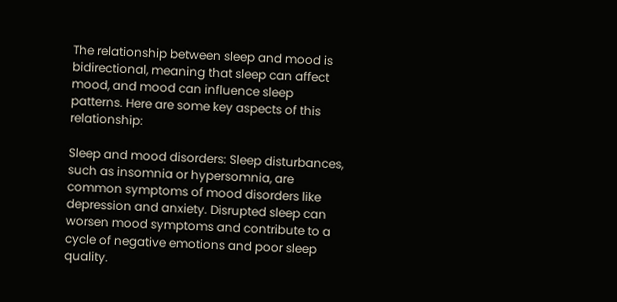The relationship between sleep and mood is bidirectional, meaning that sleep can affect mood, and mood can influence sleep patterns. Here are some key aspects of this relationship:

Sleep and mood disorders: Sleep disturbances, such as insomnia or hypersomnia, are common symptoms of mood disorders like depression and anxiety. Disrupted sleep can worsen mood symptoms and contribute to a cycle of negative emotions and poor sleep quality.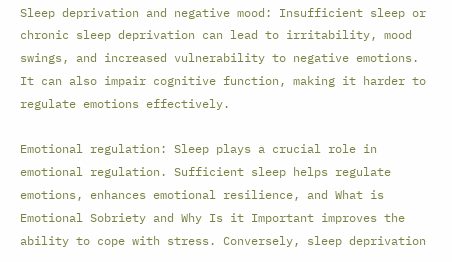Sleep deprivation and negative mood: Insufficient sleep or chronic sleep deprivation can lead to irritability, mood swings, and increased vulnerability to negative emotions. It can also impair cognitive function, making it harder to regulate emotions effectively.

Emotional regulation: Sleep plays a crucial role in emotional regulation. Sufficient sleep helps regulate emotions, enhances emotional resilience, and What is Emotional Sobriety and Why Is it Important improves the ability to cope with stress. Conversely, sleep deprivation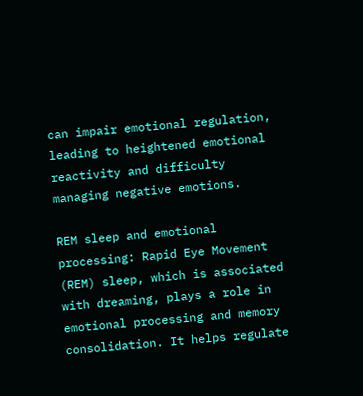can impair emotional regulation, leading to heightened emotional reactivity and difficulty managing negative emotions.

REM sleep and emotional processing: Rapid Eye Movement (REM) sleep, which is associated with dreaming, plays a role in emotional processing and memory consolidation. It helps regulate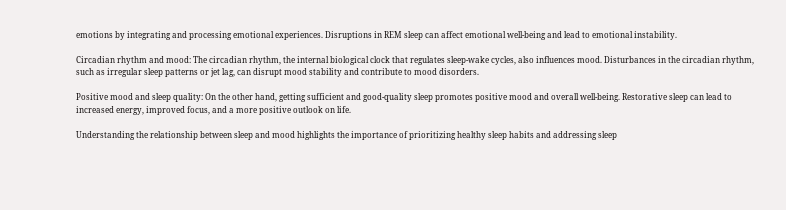emotions by integrating and processing emotional experiences. Disruptions in REM sleep can affect emotional well-being and lead to emotional instability.

Circadian rhythm and mood: The circadian rhythm, the internal biological clock that regulates sleep-wake cycles, also influences mood. Disturbances in the circadian rhythm, such as irregular sleep patterns or jet lag, can disrupt mood stability and contribute to mood disorders.

Positive mood and sleep quality: On the other hand, getting sufficient and good-quality sleep promotes positive mood and overall well-being. Restorative sleep can lead to increased energy, improved focus, and a more positive outlook on life.

Understanding the relationship between sleep and mood highlights the importance of prioritizing healthy sleep habits and addressing sleep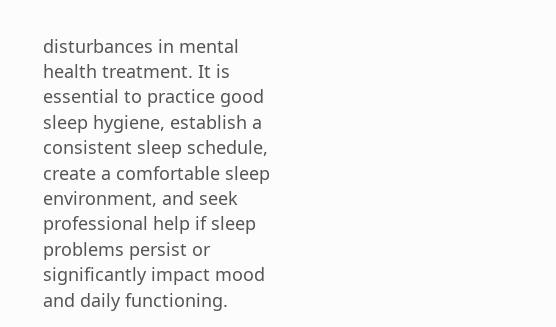disturbances in mental health treatment. It is essential to practice good sleep hygiene, establish a consistent sleep schedule, create a comfortable sleep environment, and seek professional help if sleep problems persist or significantly impact mood and daily functioning.